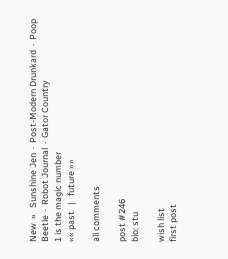New  »   Sunshine Jen  ·  Post-Modern Drunkard  ·  Poop Beetle  ·  Robot Journal  ·  Gator Country
1 is the magic number
«« past   |   future »»

all comments

post #246
bio: stu

wish list
first post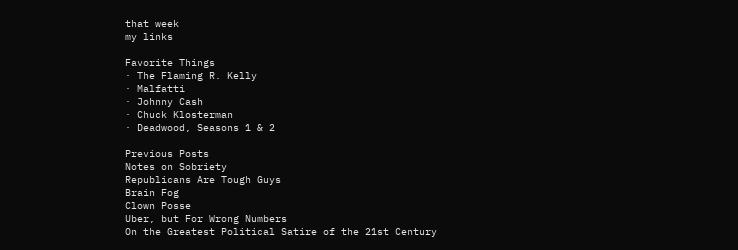that week
my links

Favorite Things
· The Flaming R. Kelly
· Malfatti
· Johnny Cash
· Chuck Klosterman
· Deadwood, Seasons 1 & 2

Previous Posts
Notes on Sobriety
Republicans Are Tough Guys
Brain Fog
Clown Posse
Uber, but For Wrong Numbers
On the Greatest Political Satire of the 21st Century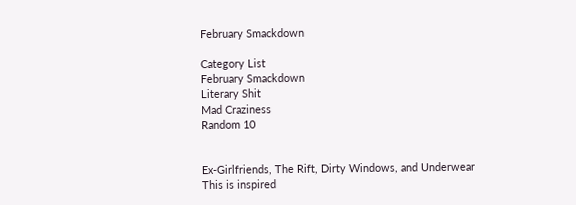February Smackdown

Category List
February Smackdown
Literary Shit
Mad Craziness
Random 10


Ex-Girlfriends, The Rift, Dirty Windows, and Underwear
This is inspired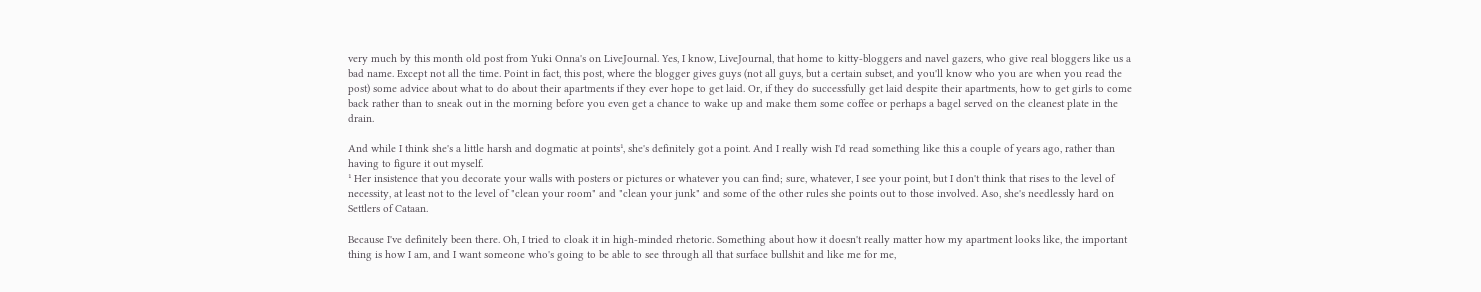very much by this month old post from Yuki Onna's on LiveJournal. Yes, I know, LiveJournal, that home to kitty-bloggers and navel gazers, who give real bloggers like us a bad name. Except not all the time. Point in fact, this post, where the blogger gives guys (not all guys, but a certain subset, and you'll know who you are when you read the post) some advice about what to do about their apartments if they ever hope to get laid. Or, if they do successfully get laid despite their apartments, how to get girls to come back rather than to sneak out in the morning before you even get a chance to wake up and make them some coffee or perhaps a bagel served on the cleanest plate in the drain.

And while I think she's a little harsh and dogmatic at points¹, she's definitely got a point. And I really wish I'd read something like this a couple of years ago, rather than having to figure it out myself.
¹ Her insistence that you decorate your walls with posters or pictures or whatever you can find; sure, whatever, I see your point, but I don't think that rises to the level of necessity, at least not to the level of "clean your room" and "clean your junk" and some of the other rules she points out to those involved. Aso, she's needlessly hard on Settlers of Cataan.

Because I've definitely been there. Oh, I tried to cloak it in high-minded rhetoric. Something about how it doesn't really matter how my apartment looks like, the important thing is how I am, and I want someone who's going to be able to see through all that surface bullshit and like me for me,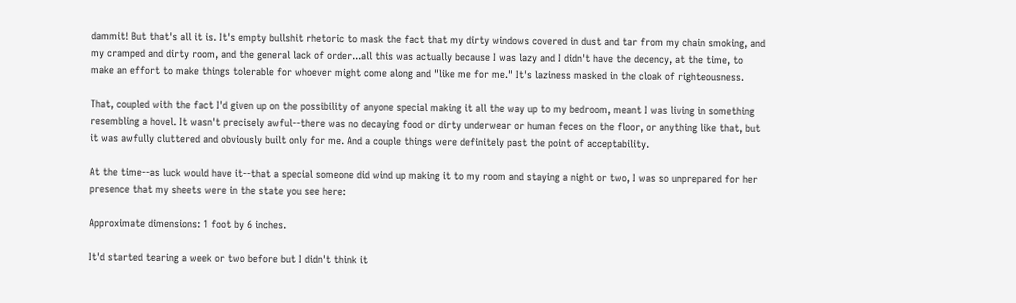dammit! But that's all it is. It's empty bullshit rhetoric to mask the fact that my dirty windows covered in dust and tar from my chain smoking, and my cramped and dirty room, and the general lack of order...all this was actually because I was lazy and I didn't have the decency, at the time, to make an effort to make things tolerable for whoever might come along and "like me for me." It's laziness masked in the cloak of righteousness.

That, coupled with the fact I'd given up on the possibility of anyone special making it all the way up to my bedroom, meant I was living in something resembling a hovel. It wasn't precisely awful--there was no decaying food or dirty underwear or human feces on the floor, or anything like that, but it was awfully cluttered and obviously built only for me. And a couple things were definitely past the point of acceptability.

At the time--as luck would have it--that a special someone did wind up making it to my room and staying a night or two, I was so unprepared for her presence that my sheets were in the state you see here:

Approximate dimensions: 1 foot by 6 inches.

It'd started tearing a week or two before but I didn't think it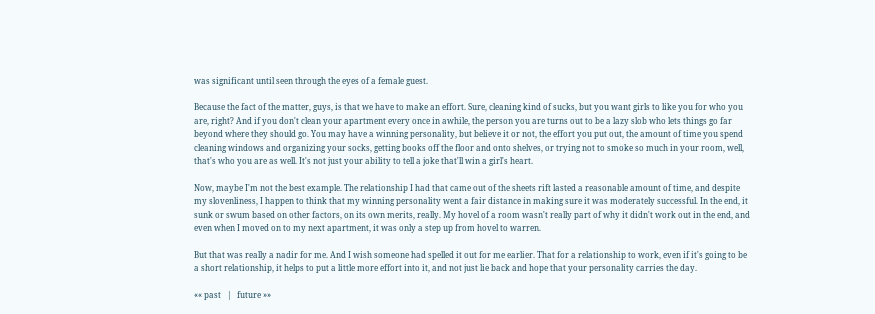was significant until seen through the eyes of a female guest.

Because the fact of the matter, guys, is that we have to make an effort. Sure, cleaning kind of sucks, but you want girls to like you for who you are, right? And if you don't clean your apartment every once in awhile, the person you are turns out to be a lazy slob who lets things go far beyond where they should go. You may have a winning personality, but believe it or not, the effort you put out, the amount of time you spend cleaning windows and organizing your socks, getting books off the floor and onto shelves, or trying not to smoke so much in your room, well, that's who you are as well. It's not just your ability to tell a joke that'll win a girl's heart.

Now, maybe I'm not the best example. The relationship I had that came out of the sheets rift lasted a reasonable amount of time, and despite my slovenliness, I happen to think that my winning personality went a fair distance in making sure it was moderately successful. In the end, it sunk or swum based on other factors, on its own merits, really. My hovel of a room wasn't really part of why it didn't work out in the end, and even when I moved on to my next apartment, it was only a step up from hovel to warren.

But that was really a nadir for me. And I wish someone had spelled it out for me earlier. That for a relationship to work, even if it's going to be a short relationship, it helps to put a little more effort into it, and not just lie back and hope that your personality carries the day.

«« past   |   future »»